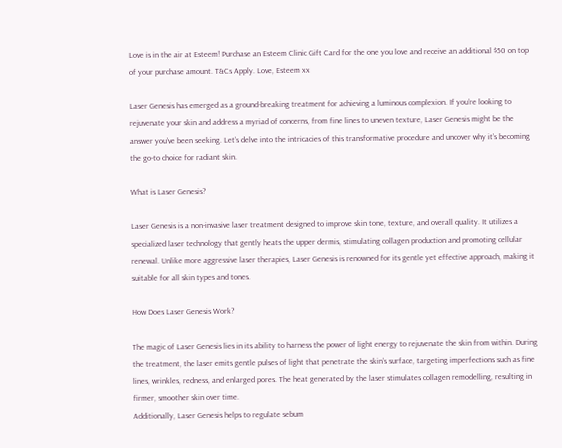Love is in the air at Esteem! Purchase an Esteem Clinic Gift Card for the one you love and receive an additional $50 on top of your purchase amount. T&Cs Apply. Love, Esteem xx

Laser Genesis has emerged as a ground-breaking treatment for achieving a luminous complexion. If you’re looking to rejuvenate your skin and address a myriad of concerns, from fine lines to uneven texture, Laser Genesis might be the answer you’ve been seeking. Let’s delve into the intricacies of this transformative procedure and uncover why it’s becoming the go-to choice for radiant skin.

What is Laser Genesis?

Laser Genesis is a non-invasive laser treatment designed to improve skin tone, texture, and overall quality. It utilizes a specialized laser technology that gently heats the upper dermis, stimulating collagen production and promoting cellular renewal. Unlike more aggressive laser therapies, Laser Genesis is renowned for its gentle yet effective approach, making it suitable for all skin types and tones.

How Does Laser Genesis Work?

The magic of Laser Genesis lies in its ability to harness the power of light energy to rejuvenate the skin from within. During the treatment, the laser emits gentle pulses of light that penetrate the skin’s surface, targeting imperfections such as fine lines, wrinkles, redness, and enlarged pores. The heat generated by the laser stimulates collagen remodelling, resulting in firmer, smoother skin over time.
Additionally, Laser Genesis helps to regulate sebum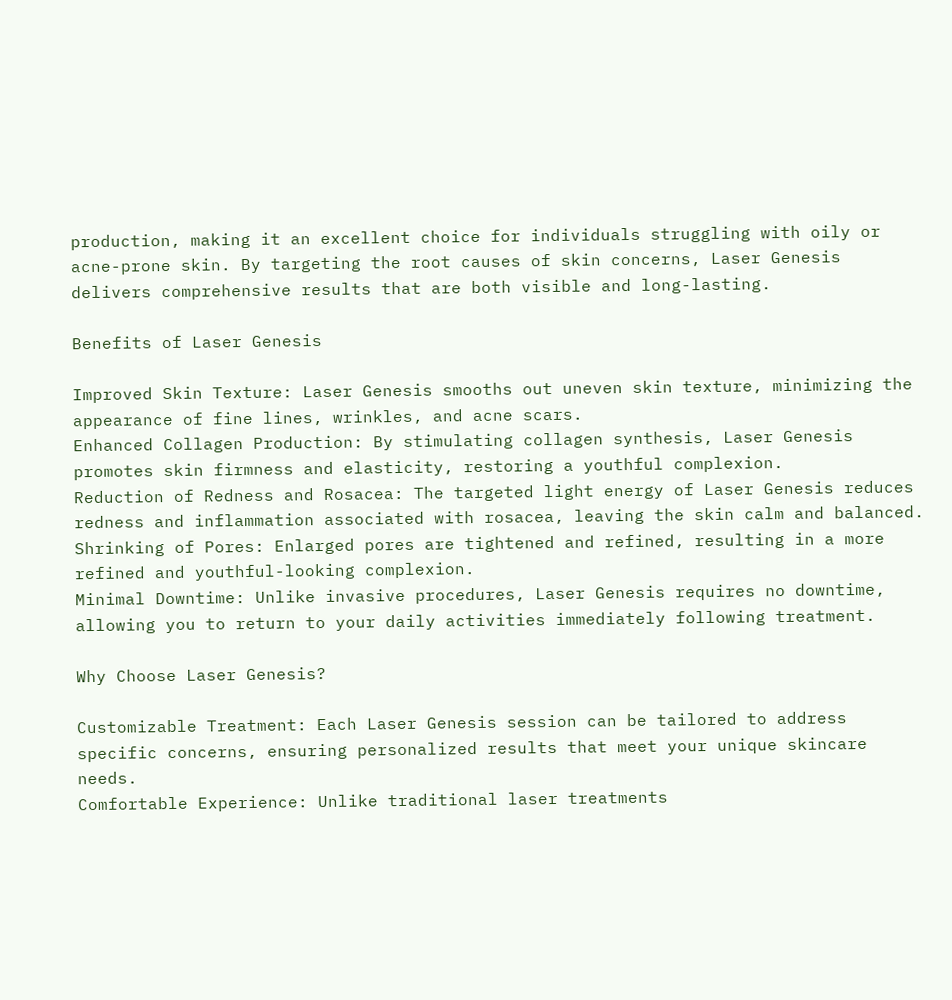production, making it an excellent choice for individuals struggling with oily or acne-prone skin. By targeting the root causes of skin concerns, Laser Genesis delivers comprehensive results that are both visible and long-lasting.

Benefits of Laser Genesis

Improved Skin Texture: Laser Genesis smooths out uneven skin texture, minimizing the appearance of fine lines, wrinkles, and acne scars.
Enhanced Collagen Production: By stimulating collagen synthesis, Laser Genesis promotes skin firmness and elasticity, restoring a youthful complexion.
Reduction of Redness and Rosacea: The targeted light energy of Laser Genesis reduces redness and inflammation associated with rosacea, leaving the skin calm and balanced.
Shrinking of Pores: Enlarged pores are tightened and refined, resulting in a more refined and youthful-looking complexion.
Minimal Downtime: Unlike invasive procedures, Laser Genesis requires no downtime, allowing you to return to your daily activities immediately following treatment.

Why Choose Laser Genesis?

Customizable Treatment: Each Laser Genesis session can be tailored to address specific concerns, ensuring personalized results that meet your unique skincare needs.
Comfortable Experience: Unlike traditional laser treatments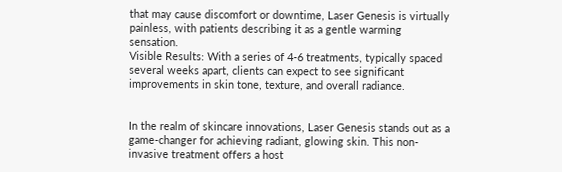that may cause discomfort or downtime, Laser Genesis is virtually painless, with patients describing it as a gentle warming sensation.
Visible Results: With a series of 4-6 treatments, typically spaced several weeks apart, clients can expect to see significant improvements in skin tone, texture, and overall radiance.


In the realm of skincare innovations, Laser Genesis stands out as a game-changer for achieving radiant, glowing skin. This non-invasive treatment offers a host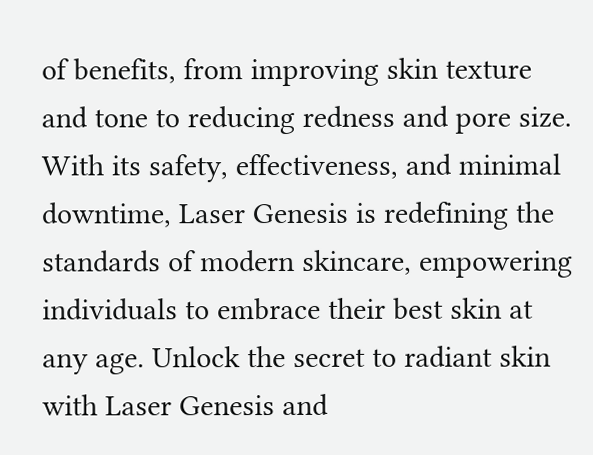of benefits, from improving skin texture and tone to reducing redness and pore size. With its safety, effectiveness, and minimal downtime, Laser Genesis is redefining the standards of modern skincare, empowering individuals to embrace their best skin at any age. Unlock the secret to radiant skin with Laser Genesis and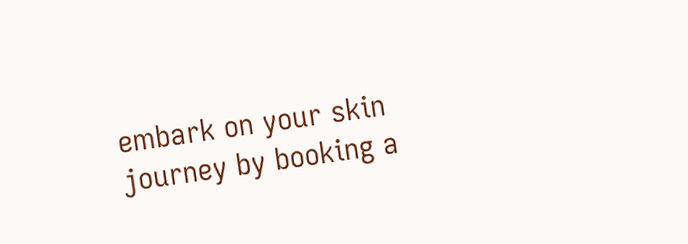embark on your skin journey by booking a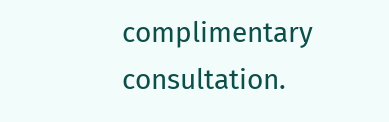complimentary consultation.